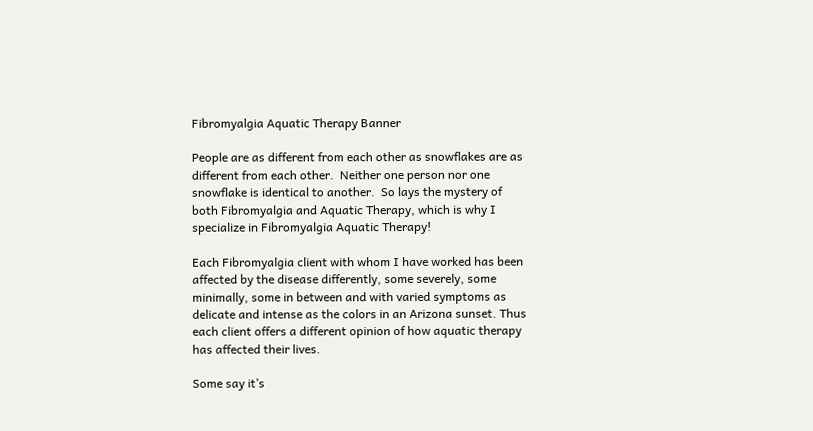Fibromyalgia Aquatic Therapy Banner

People are as different from each other as snowflakes are as different from each other.  Neither one person nor one snowflake is identical to another.  So lays the mystery of both Fibromyalgia and Aquatic Therapy, which is why I specialize in Fibromyalgia Aquatic Therapy!

Each Fibromyalgia client with whom I have worked has been affected by the disease differently, some severely, some minimally, some in between and with varied symptoms as delicate and intense as the colors in an Arizona sunset. Thus each client offers a different opinion of how aquatic therapy has affected their lives.

Some say it’s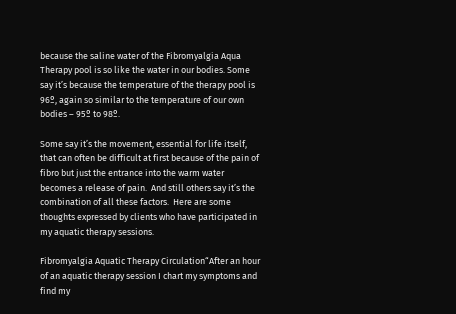because the saline water of the Fibromyalgia Aqua Therapy pool is so like the water in our bodies. Some say it’s because the temperature of the therapy pool is 96º, again so similar to the temperature of our own bodies – 95º to 98º.

Some say it’s the movement, essential for life itself, that can often be difficult at first because of the pain of fibro but just the entrance into the warm water becomes a release of pain.  And still others say it’s the combination of all these factors.  Here are some thoughts expressed by clients who have participated in my aquatic therapy sessions.

Fibromyalgia Aquatic Therapy Circulation“After an hour of an aquatic therapy session I chart my symptoms and find my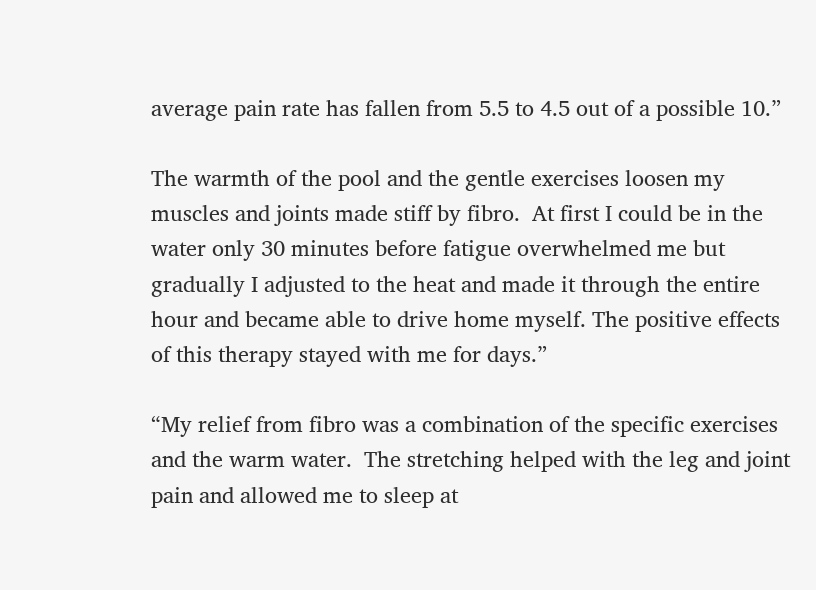average pain rate has fallen from 5.5 to 4.5 out of a possible 10.”

The warmth of the pool and the gentle exercises loosen my muscles and joints made stiff by fibro.  At first I could be in the water only 30 minutes before fatigue overwhelmed me but gradually I adjusted to the heat and made it through the entire hour and became able to drive home myself. The positive effects of this therapy stayed with me for days.”

“My relief from fibro was a combination of the specific exercises and the warm water.  The stretching helped with the leg and joint pain and allowed me to sleep at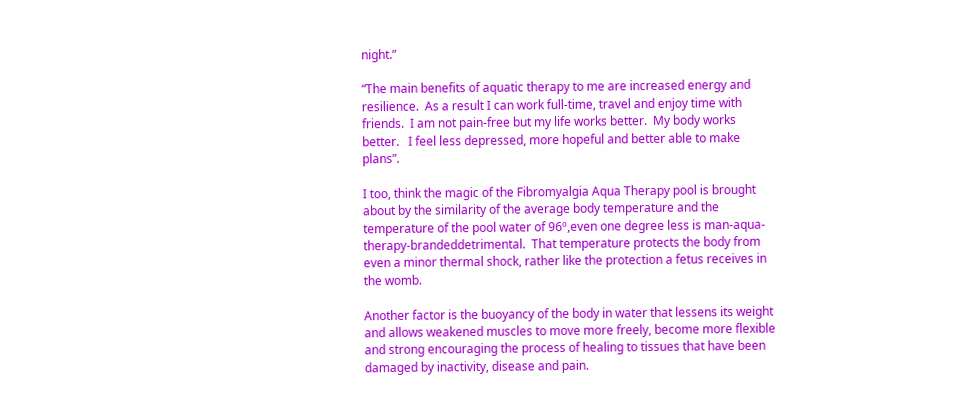night.”

“The main benefits of aquatic therapy to me are increased energy and resilience.  As a result I can work full-time, travel and enjoy time with friends.  I am not pain-free but my life works better.  My body works better.   I feel less depressed, more hopeful and better able to make plans”.

I too, think the magic of the Fibromyalgia Aqua Therapy pool is brought about by the similarity of the average body temperature and the temperature of the pool water of 96º,even one degree less is man-aqua-therapy-brandeddetrimental.  That temperature protects the body from even a minor thermal shock, rather like the protection a fetus receives in the womb.

Another factor is the buoyancy of the body in water that lessens its weight and allows weakened muscles to move more freely, become more flexible and strong encouraging the process of healing to tissues that have been damaged by inactivity, disease and pain.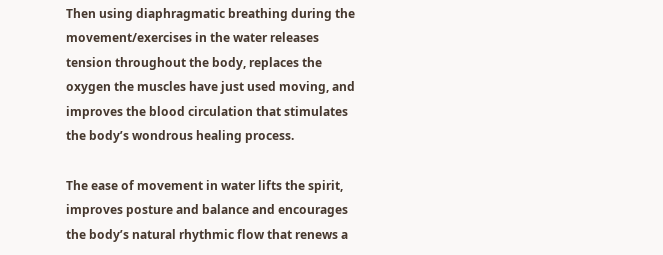Then using diaphragmatic breathing during the movement/exercises in the water releases tension throughout the body, replaces the oxygen the muscles have just used moving, and improves the blood circulation that stimulates the body’s wondrous healing process.

The ease of movement in water lifts the spirit, improves posture and balance and encourages the body’s natural rhythmic flow that renews a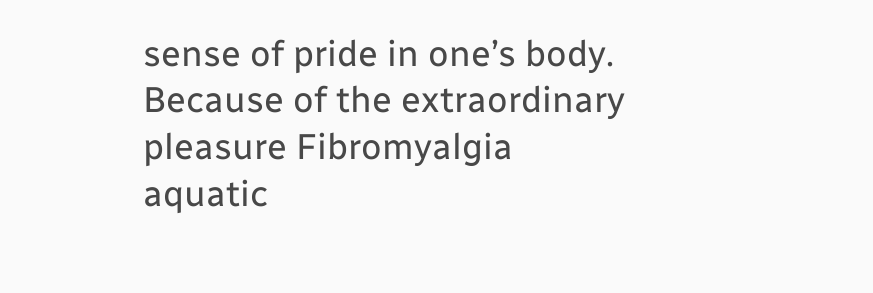sense of pride in one’s body. Because of the extraordinary pleasure Fibromyalgia aquatic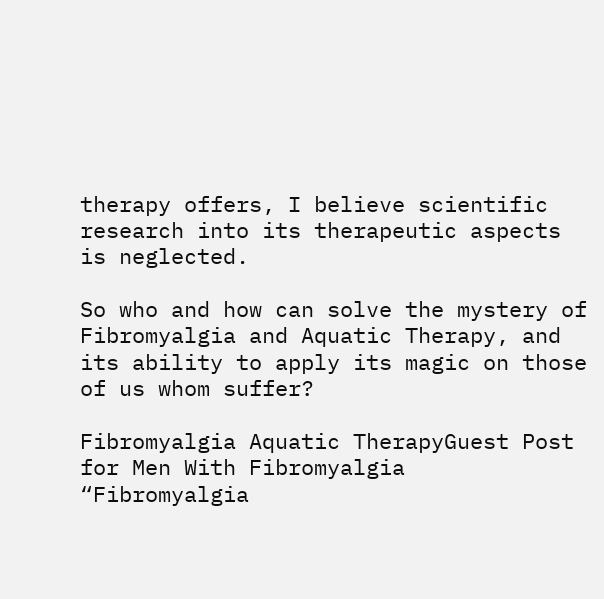therapy offers, I believe scientific research into its therapeutic aspects is neglected.

So who and how can solve the mystery of Fibromyalgia and Aquatic Therapy, and its ability to apply its magic on those of us whom suffer?

Fibromyalgia Aquatic TherapyGuest Post for Men With Fibromyalgia
“Fibromyalgia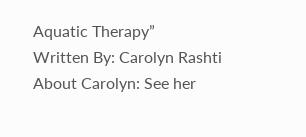Aquatic Therapy”
Written By: Carolyn Rashti
About Carolyn: See her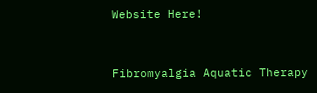Website Here!


Fibromyalgia Aquatic Therapy